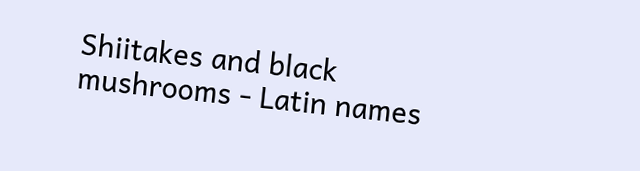Shiitakes and black mushrooms - Latin names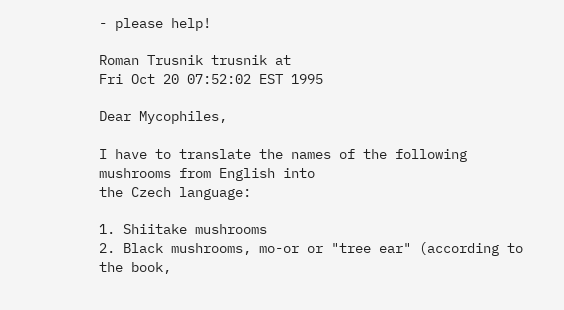- please help!

Roman Trusnik trusnik at
Fri Oct 20 07:52:02 EST 1995

Dear Mycophiles,

I have to translate the names of the following mushrooms from English into
the Czech language:

1. Shiitake mushrooms
2. Black mushrooms, mo-or or "tree ear" (according to the book,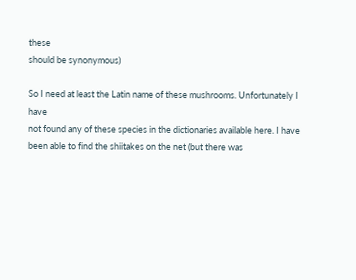these
should be synonymous)

So I need at least the Latin name of these mushrooms. Unfortunately I have
not found any of these species in the dictionaries available here. I have
been able to find the shiitakes on the net (but there was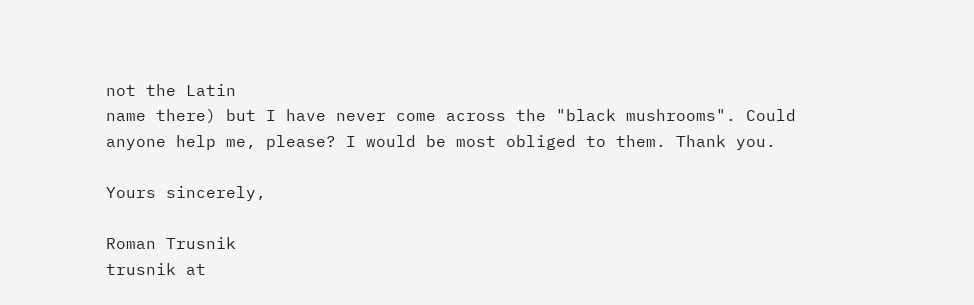not the Latin
name there) but I have never come across the "black mushrooms". Could
anyone help me, please? I would be most obliged to them. Thank you.

Yours sincerely,

Roman Trusnik
trusnik at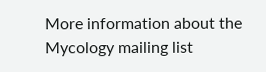More information about the Mycology mailing list